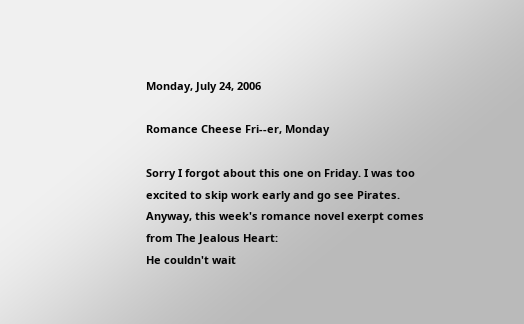Monday, July 24, 2006

Romance Cheese Fri--er, Monday

Sorry I forgot about this one on Friday. I was too excited to skip work early and go see Pirates. Anyway, this week's romance novel exerpt comes from The Jealous Heart:
He couldn't wait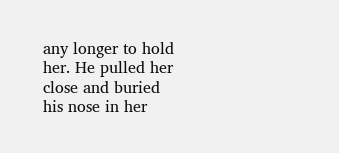any longer to hold her. He pulled her close and buried his nose in her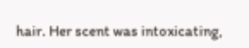hair. Her scent was intoxicating,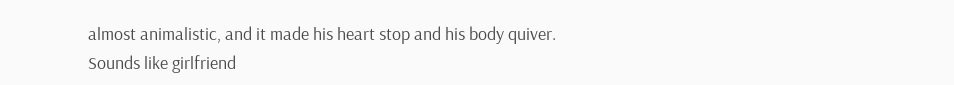almost animalistic, and it made his heart stop and his body quiver.
Sounds like girlfriend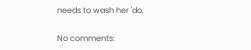needs to wash her 'do.

No comments: